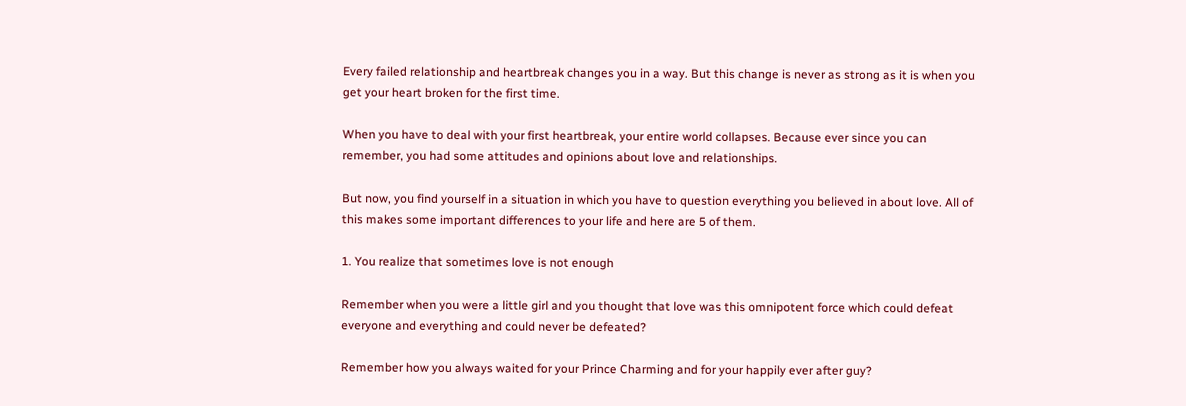Every failed relationship and heartbreak changes you in a way. But this change is never as strong as it is when you get your heart broken for the first time.

When you have to deal with your first heartbreak, your entire world collapses. Because ever since you can remember, you had some attitudes and opinions about love and relationships.

But now, you find yourself in a situation in which you have to question everything you believed in about love. All of this makes some important differences to your life and here are 5 of them.

1. You realize that sometimes love is not enough

Remember when you were a little girl and you thought that love was this omnipotent force which could defeat everyone and everything and could never be defeated?

Remember how you always waited for your Prince Charming and for your happily ever after guy?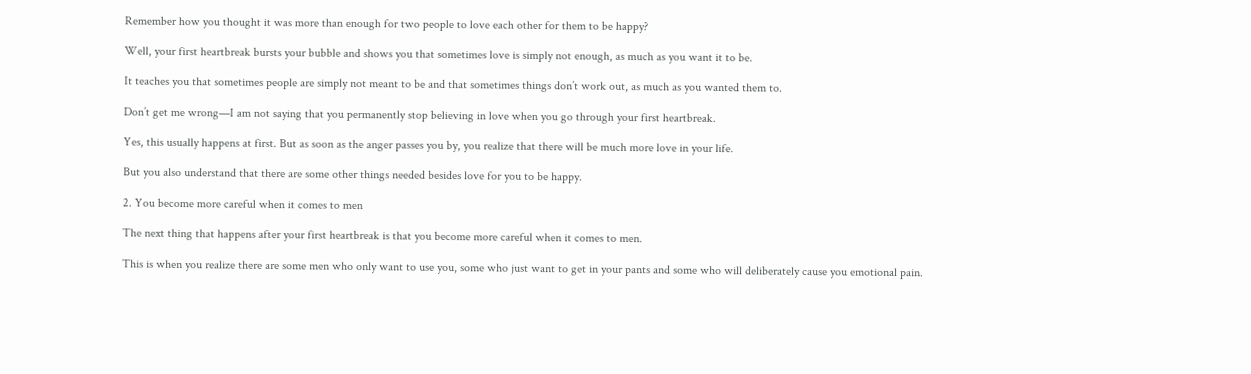Remember how you thought it was more than enough for two people to love each other for them to be happy?

Well, your first heartbreak bursts your bubble and shows you that sometimes love is simply not enough, as much as you want it to be.

It teaches you that sometimes people are simply not meant to be and that sometimes things don’t work out, as much as you wanted them to.

Don’t get me wrong—I am not saying that you permanently stop believing in love when you go through your first heartbreak.

Yes, this usually happens at first. But as soon as the anger passes you by, you realize that there will be much more love in your life.

But you also understand that there are some other things needed besides love for you to be happy.

2. You become more careful when it comes to men

The next thing that happens after your first heartbreak is that you become more careful when it comes to men.

This is when you realize there are some men who only want to use you, some who just want to get in your pants and some who will deliberately cause you emotional pain.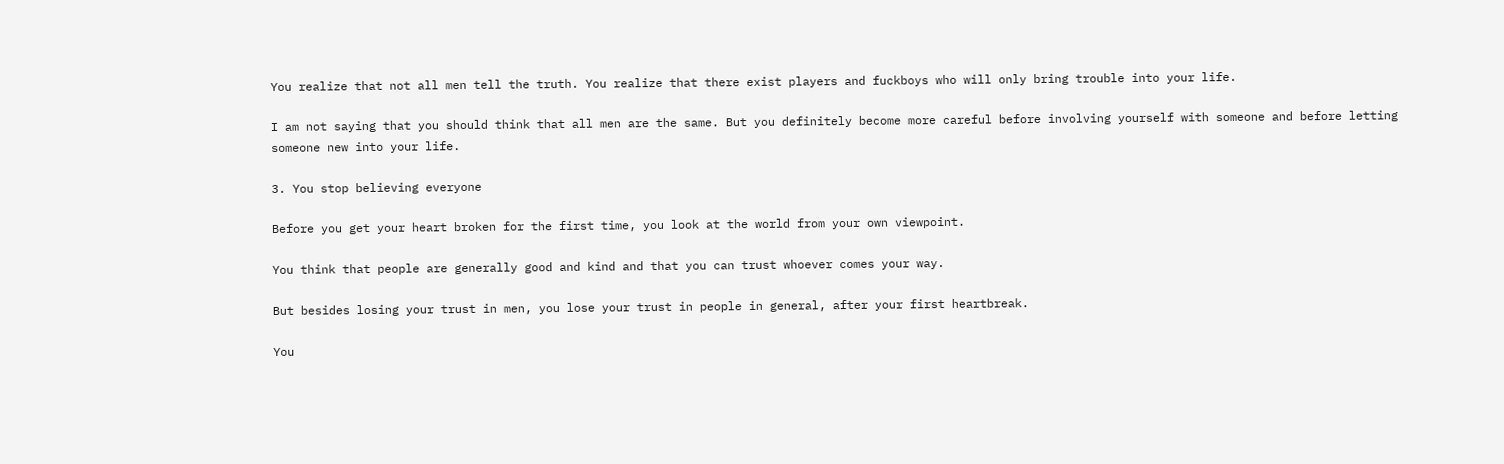You realize that not all men tell the truth. You realize that there exist players and fuckboys who will only bring trouble into your life.

I am not saying that you should think that all men are the same. But you definitely become more careful before involving yourself with someone and before letting someone new into your life.

3. You stop believing everyone

Before you get your heart broken for the first time, you look at the world from your own viewpoint.

You think that people are generally good and kind and that you can trust whoever comes your way.

But besides losing your trust in men, you lose your trust in people in general, after your first heartbreak.

You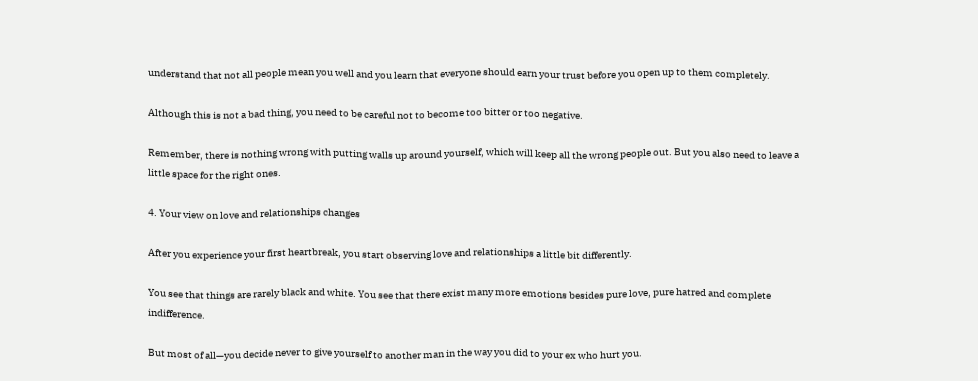understand that not all people mean you well and you learn that everyone should earn your trust before you open up to them completely.

Although this is not a bad thing, you need to be careful not to become too bitter or too negative.

Remember, there is nothing wrong with putting walls up around yourself, which will keep all the wrong people out. But you also need to leave a little space for the right ones.

4. Your view on love and relationships changes

After you experience your first heartbreak, you start observing love and relationships a little bit differently.

You see that things are rarely black and white. You see that there exist many more emotions besides pure love, pure hatred and complete indifference.

But most of all—you decide never to give yourself to another man in the way you did to your ex who hurt you.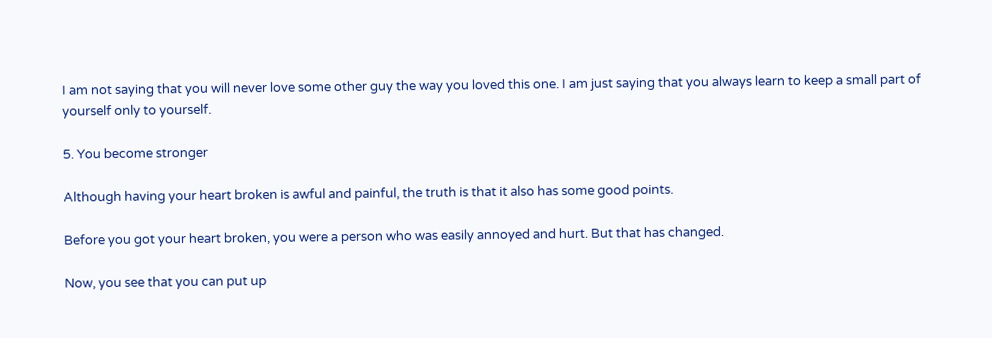I am not saying that you will never love some other guy the way you loved this one. I am just saying that you always learn to keep a small part of yourself only to yourself.

5. You become stronger

Although having your heart broken is awful and painful, the truth is that it also has some good points.

Before you got your heart broken, you were a person who was easily annoyed and hurt. But that has changed.

Now, you see that you can put up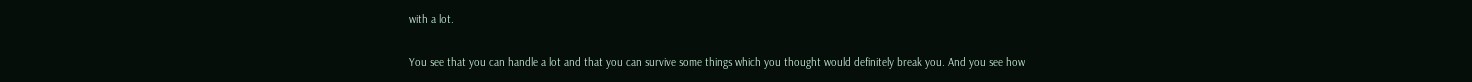with a lot.

You see that you can handle a lot and that you can survive some things which you thought would definitely break you. And you see how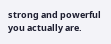strong and powerful you actually are.